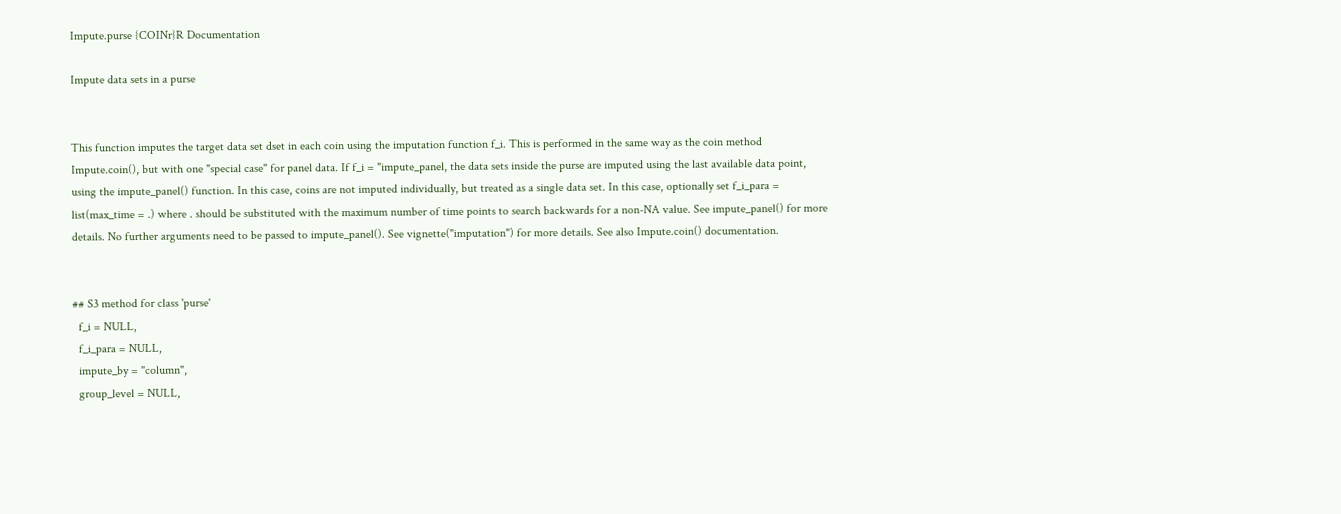Impute.purse {COINr}R Documentation

Impute data sets in a purse


This function imputes the target data set dset in each coin using the imputation function f_i. This is performed in the same way as the coin method Impute.coin(), but with one "special case" for panel data. If f_i = "impute_panel, the data sets inside the purse are imputed using the last available data point, using the impute_panel() function. In this case, coins are not imputed individually, but treated as a single data set. In this case, optionally set f_i_para = list(max_time = .) where . should be substituted with the maximum number of time points to search backwards for a non-NA value. See impute_panel() for more details. No further arguments need to be passed to impute_panel(). See vignette("imputation") for more details. See also Impute.coin() documentation.


## S3 method for class 'purse'
  f_i = NULL,
  f_i_para = NULL,
  impute_by = "column",
  group_level = NULL,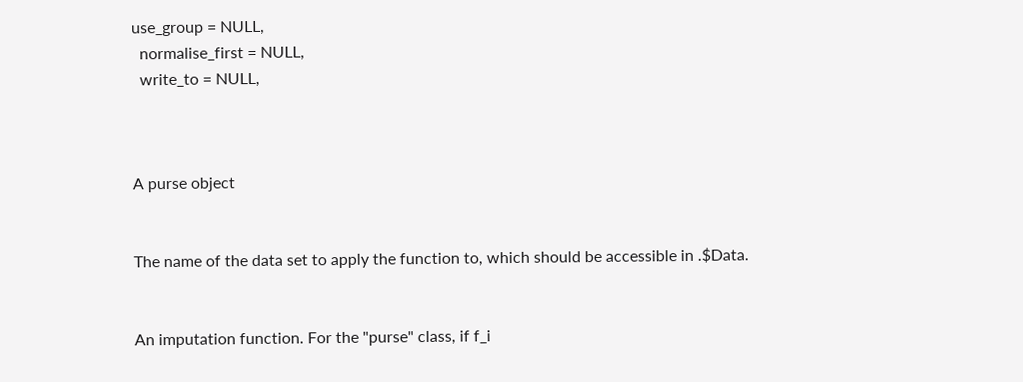use_group = NULL,
  normalise_first = NULL,
  write_to = NULL,



A purse object


The name of the data set to apply the function to, which should be accessible in .$Data.


An imputation function. For the "purse" class, if f_i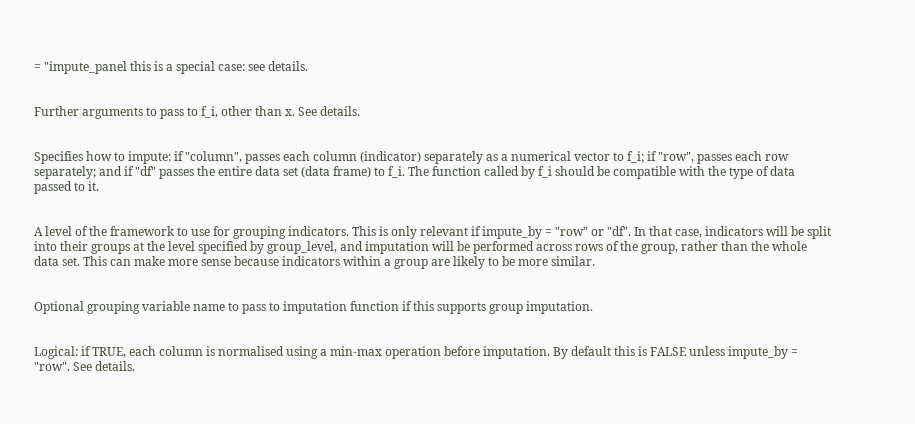= "impute_panel this is a special case: see details.


Further arguments to pass to f_i, other than x. See details.


Specifies how to impute: if "column", passes each column (indicator) separately as a numerical vector to f_i; if "row", passes each row separately; and if "df" passes the entire data set (data frame) to f_i. The function called by f_i should be compatible with the type of data passed to it.


A level of the framework to use for grouping indicators. This is only relevant if impute_by = "row" or "df". In that case, indicators will be split into their groups at the level specified by group_level, and imputation will be performed across rows of the group, rather than the whole data set. This can make more sense because indicators within a group are likely to be more similar.


Optional grouping variable name to pass to imputation function if this supports group imputation.


Logical: if TRUE, each column is normalised using a min-max operation before imputation. By default this is FALSE unless impute_by = "row". See details.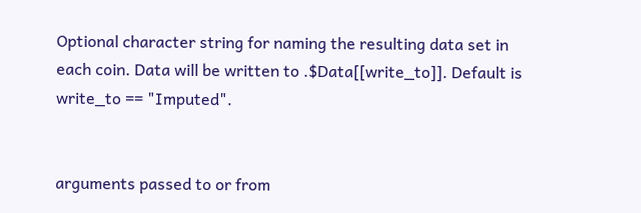Optional character string for naming the resulting data set in each coin. Data will be written to .$Data[[write_to]]. Default is write_to == "Imputed".


arguments passed to or from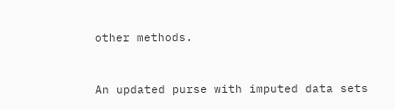other methods.


An updated purse with imputed data sets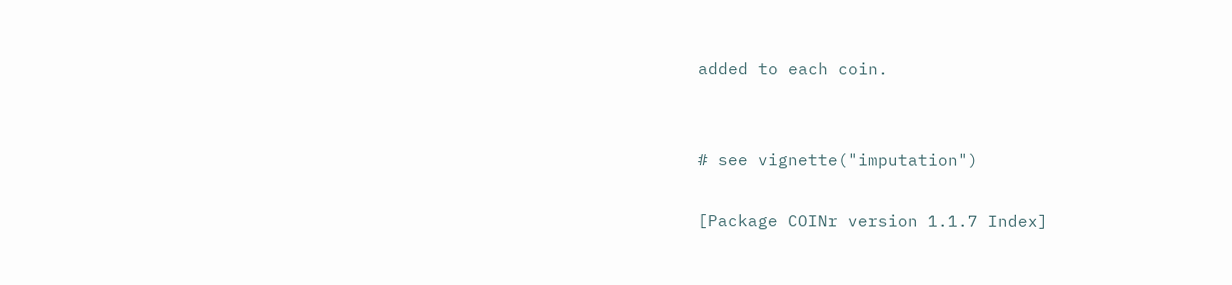added to each coin.


# see vignette("imputation")

[Package COINr version 1.1.7 Index]